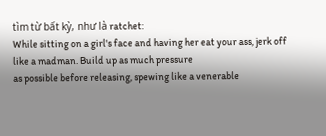tìm từ bất kỳ, như là ratchet:
While sitting on a girl's face and having her eat your ass, jerk off like a madman. Build up as much pressure
as possible before releasing, spewing like a venerable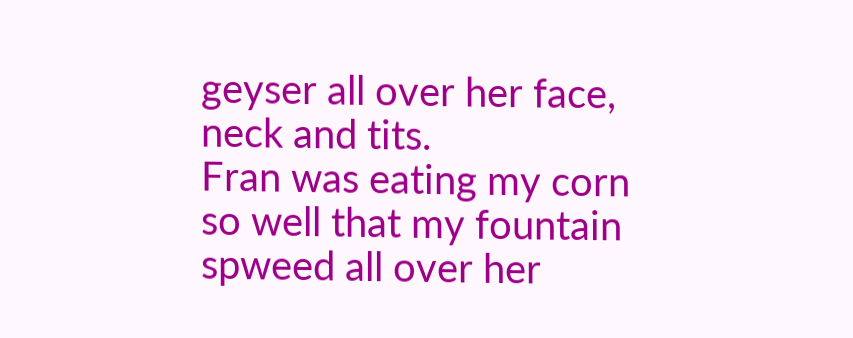geyser all over her face, neck and tits.
Fran was eating my corn so well that my fountain spweed all over her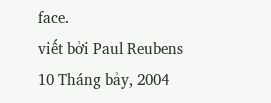face.
viết bởi Paul Reubens 10 Tháng bảy, 2004